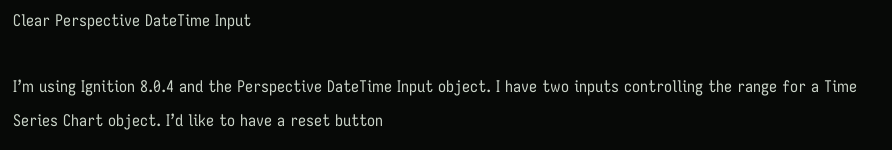Clear Perspective DateTime Input

I’m using Ignition 8.0.4 and the Perspective DateTime Input object. I have two inputs controlling the range for a Time Series Chart object. I’d like to have a reset button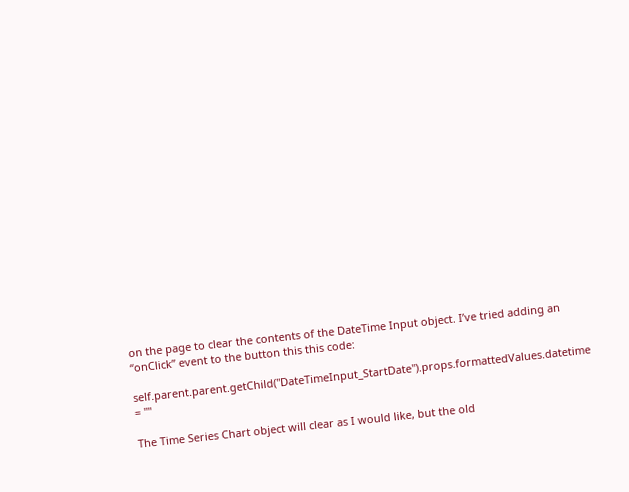on the page to clear the contents of the DateTime Input object. I’ve tried adding an “onClick” event to the button this this code:

self.parent.parent.getChild("DateTimeInput_StartDate").props.formattedValues.datetime = ""

The Time Series Chart object will clear as I would like, but the old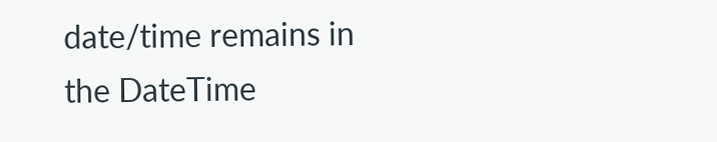date/time remains in the DateTime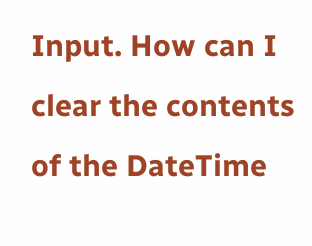Input. How can I clear the contents of the DateTime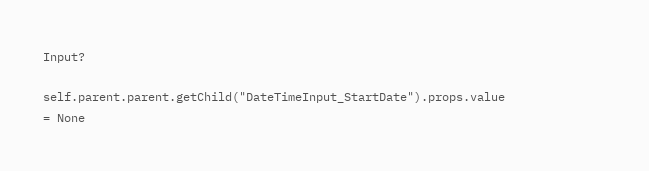Input?

self.parent.parent.getChild("DateTimeInput_StartDate").props.value = None